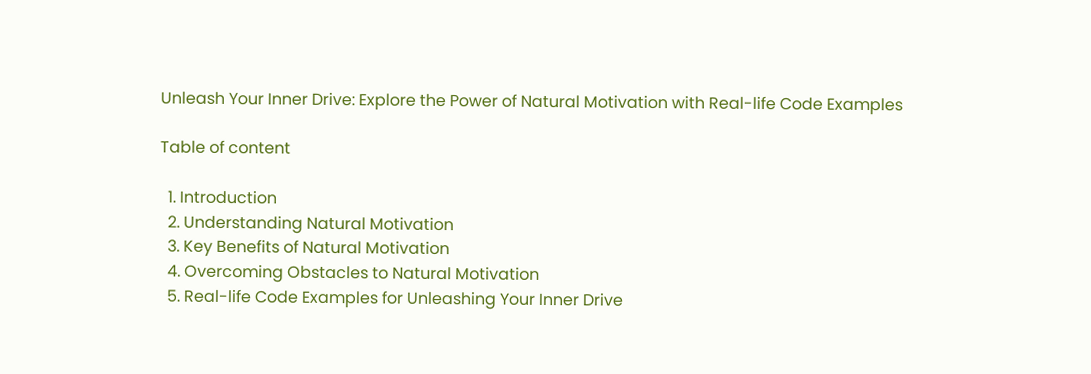Unleash Your Inner Drive: Explore the Power of Natural Motivation with Real-life Code Examples

Table of content

  1. Introduction
  2. Understanding Natural Motivation
  3. Key Benefits of Natural Motivation
  4. Overcoming Obstacles to Natural Motivation
  5. Real-life Code Examples for Unleashing Your Inner Drive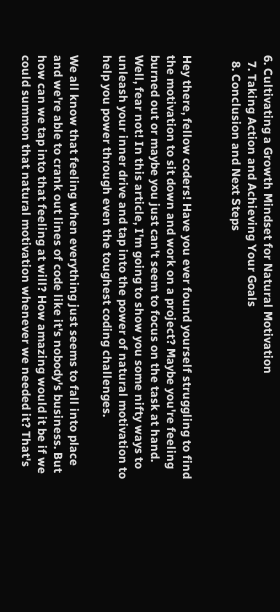6. Cultivating a Growth Mindset for Natural Motivation
  7. Taking Action and Achieving Your Goals
  8. Conclusion and Next Steps


Hey there, fellow coders! Have you ever found yourself struggling to find the motivation to sit down and work on a project? Maybe you're feeling burned out or maybe you just can't seem to focus on the task at hand. Well, fear not! In this article, I'm going to show you some nifty ways to unleash your inner drive and tap into the power of natural motivation to help you power through even the toughest coding challenges.

We all know that feeling when everything just seems to fall into place and we're able to crank out lines of code like it's nobody's business. But how can we tap into that feeling at will? How amazing would it be if we could summon that natural motivation whenever we needed it? That's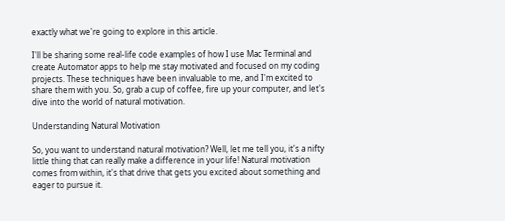exactly what we're going to explore in this article.

I'll be sharing some real-life code examples of how I use Mac Terminal and create Automator apps to help me stay motivated and focused on my coding projects. These techniques have been invaluable to me, and I'm excited to share them with you. So, grab a cup of coffee, fire up your computer, and let's dive into the world of natural motivation.

Understanding Natural Motivation

So, you want to understand natural motivation? Well, let me tell you, it's a nifty little thing that can really make a difference in your life! Natural motivation comes from within, it's that drive that gets you excited about something and eager to pursue it.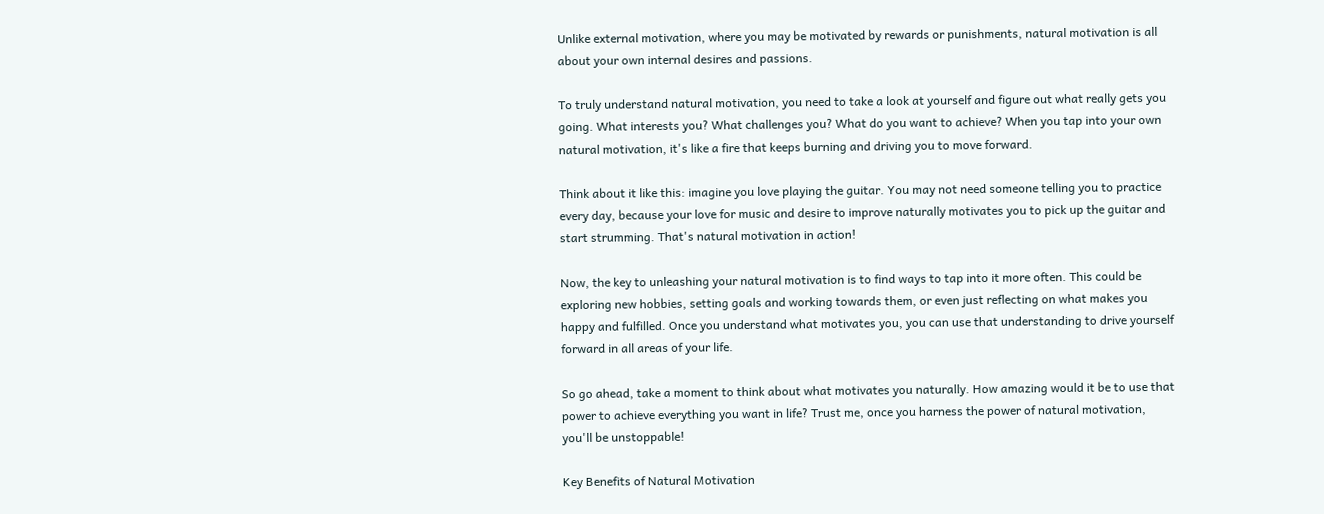Unlike external motivation, where you may be motivated by rewards or punishments, natural motivation is all about your own internal desires and passions.

To truly understand natural motivation, you need to take a look at yourself and figure out what really gets you going. What interests you? What challenges you? What do you want to achieve? When you tap into your own natural motivation, it's like a fire that keeps burning and driving you to move forward.

Think about it like this: imagine you love playing the guitar. You may not need someone telling you to practice every day, because your love for music and desire to improve naturally motivates you to pick up the guitar and start strumming. That's natural motivation in action!

Now, the key to unleashing your natural motivation is to find ways to tap into it more often. This could be exploring new hobbies, setting goals and working towards them, or even just reflecting on what makes you happy and fulfilled. Once you understand what motivates you, you can use that understanding to drive yourself forward in all areas of your life.

So go ahead, take a moment to think about what motivates you naturally. How amazing would it be to use that power to achieve everything you want in life? Trust me, once you harness the power of natural motivation, you'll be unstoppable!

Key Benefits of Natural Motivation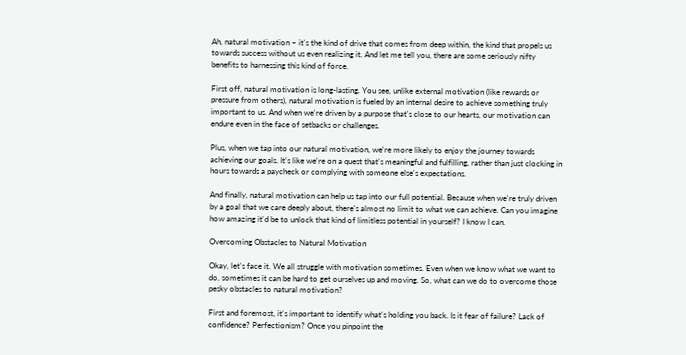Ah, natural motivation – it's the kind of drive that comes from deep within, the kind that propels us towards success without us even realizing it. And let me tell you, there are some seriously nifty benefits to harnessing this kind of force.

First off, natural motivation is long-lasting. You see, unlike external motivation (like rewards or pressure from others), natural motivation is fueled by an internal desire to achieve something truly important to us. And when we're driven by a purpose that's close to our hearts, our motivation can endure even in the face of setbacks or challenges.

Plus, when we tap into our natural motivation, we're more likely to enjoy the journey towards achieving our goals. It's like we're on a quest that's meaningful and fulfilling, rather than just clocking in hours towards a paycheck or complying with someone else's expectations.

And finally, natural motivation can help us tap into our full potential. Because when we're truly driven by a goal that we care deeply about, there's almost no limit to what we can achieve. Can you imagine how amazing it'd be to unlock that kind of limitless potential in yourself? I know I can.

Overcoming Obstacles to Natural Motivation

Okay, let's face it. We all struggle with motivation sometimes. Even when we know what we want to do, sometimes it can be hard to get ourselves up and moving. So, what can we do to overcome those pesky obstacles to natural motivation?

First and foremost, it's important to identify what's holding you back. Is it fear of failure? Lack of confidence? Perfectionism? Once you pinpoint the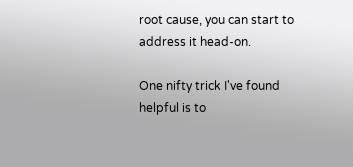root cause, you can start to address it head-on.

One nifty trick I've found helpful is to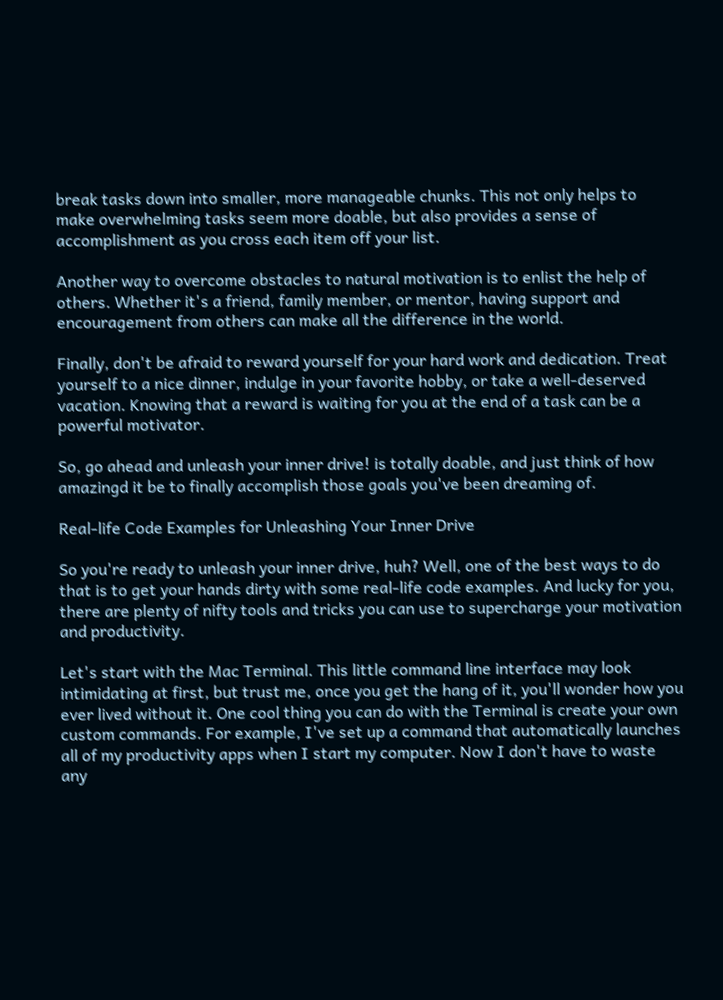break tasks down into smaller, more manageable chunks. This not only helps to make overwhelming tasks seem more doable, but also provides a sense of accomplishment as you cross each item off your list.

Another way to overcome obstacles to natural motivation is to enlist the help of others. Whether it's a friend, family member, or mentor, having support and encouragement from others can make all the difference in the world.

Finally, don't be afraid to reward yourself for your hard work and dedication. Treat yourself to a nice dinner, indulge in your favorite hobby, or take a well-deserved vacation. Knowing that a reward is waiting for you at the end of a task can be a powerful motivator.

So, go ahead and unleash your inner drive! is totally doable, and just think of how amazingd it be to finally accomplish those goals you've been dreaming of.

Real-life Code Examples for Unleashing Your Inner Drive

So you're ready to unleash your inner drive, huh? Well, one of the best ways to do that is to get your hands dirty with some real-life code examples. And lucky for you, there are plenty of nifty tools and tricks you can use to supercharge your motivation and productivity.

Let's start with the Mac Terminal. This little command line interface may look intimidating at first, but trust me, once you get the hang of it, you'll wonder how you ever lived without it. One cool thing you can do with the Terminal is create your own custom commands. For example, I've set up a command that automatically launches all of my productivity apps when I start my computer. Now I don't have to waste any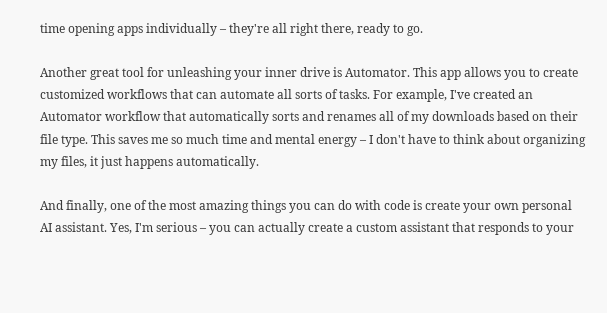time opening apps individually – they're all right there, ready to go.

Another great tool for unleashing your inner drive is Automator. This app allows you to create customized workflows that can automate all sorts of tasks. For example, I've created an Automator workflow that automatically sorts and renames all of my downloads based on their file type. This saves me so much time and mental energy – I don't have to think about organizing my files, it just happens automatically.

And finally, one of the most amazing things you can do with code is create your own personal AI assistant. Yes, I'm serious – you can actually create a custom assistant that responds to your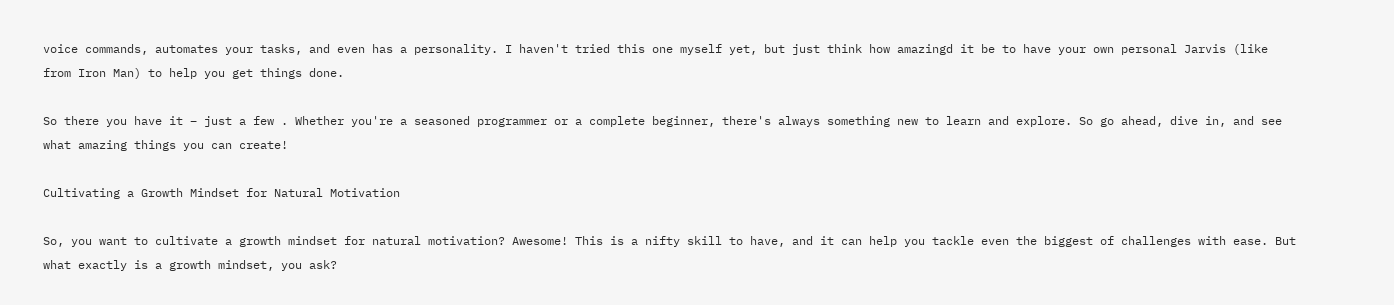voice commands, automates your tasks, and even has a personality. I haven't tried this one myself yet, but just think how amazingd it be to have your own personal Jarvis (like from Iron Man) to help you get things done.

So there you have it – just a few . Whether you're a seasoned programmer or a complete beginner, there's always something new to learn and explore. So go ahead, dive in, and see what amazing things you can create!

Cultivating a Growth Mindset for Natural Motivation

So, you want to cultivate a growth mindset for natural motivation? Awesome! This is a nifty skill to have, and it can help you tackle even the biggest of challenges with ease. But what exactly is a growth mindset, you ask?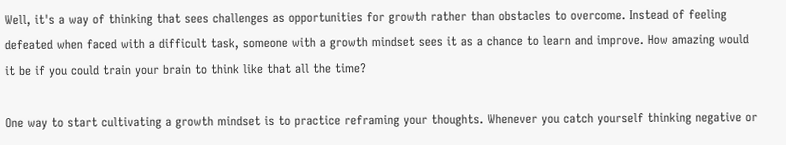Well, it's a way of thinking that sees challenges as opportunities for growth rather than obstacles to overcome. Instead of feeling defeated when faced with a difficult task, someone with a growth mindset sees it as a chance to learn and improve. How amazing would it be if you could train your brain to think like that all the time?

One way to start cultivating a growth mindset is to practice reframing your thoughts. Whenever you catch yourself thinking negative or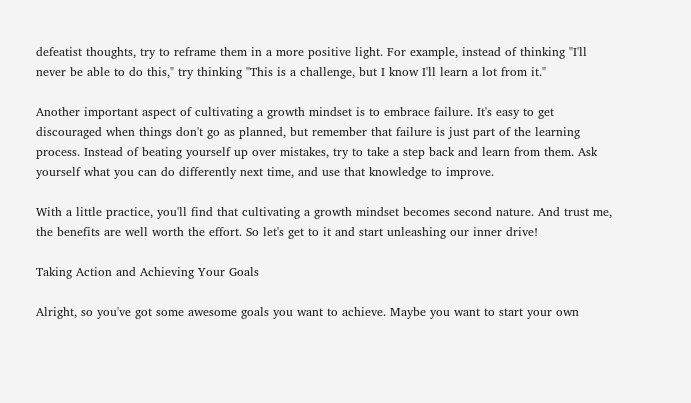defeatist thoughts, try to reframe them in a more positive light. For example, instead of thinking "I'll never be able to do this," try thinking "This is a challenge, but I know I'll learn a lot from it."

Another important aspect of cultivating a growth mindset is to embrace failure. It's easy to get discouraged when things don't go as planned, but remember that failure is just part of the learning process. Instead of beating yourself up over mistakes, try to take a step back and learn from them. Ask yourself what you can do differently next time, and use that knowledge to improve.

With a little practice, you'll find that cultivating a growth mindset becomes second nature. And trust me, the benefits are well worth the effort. So let's get to it and start unleashing our inner drive!

Taking Action and Achieving Your Goals

Alright, so you've got some awesome goals you want to achieve. Maybe you want to start your own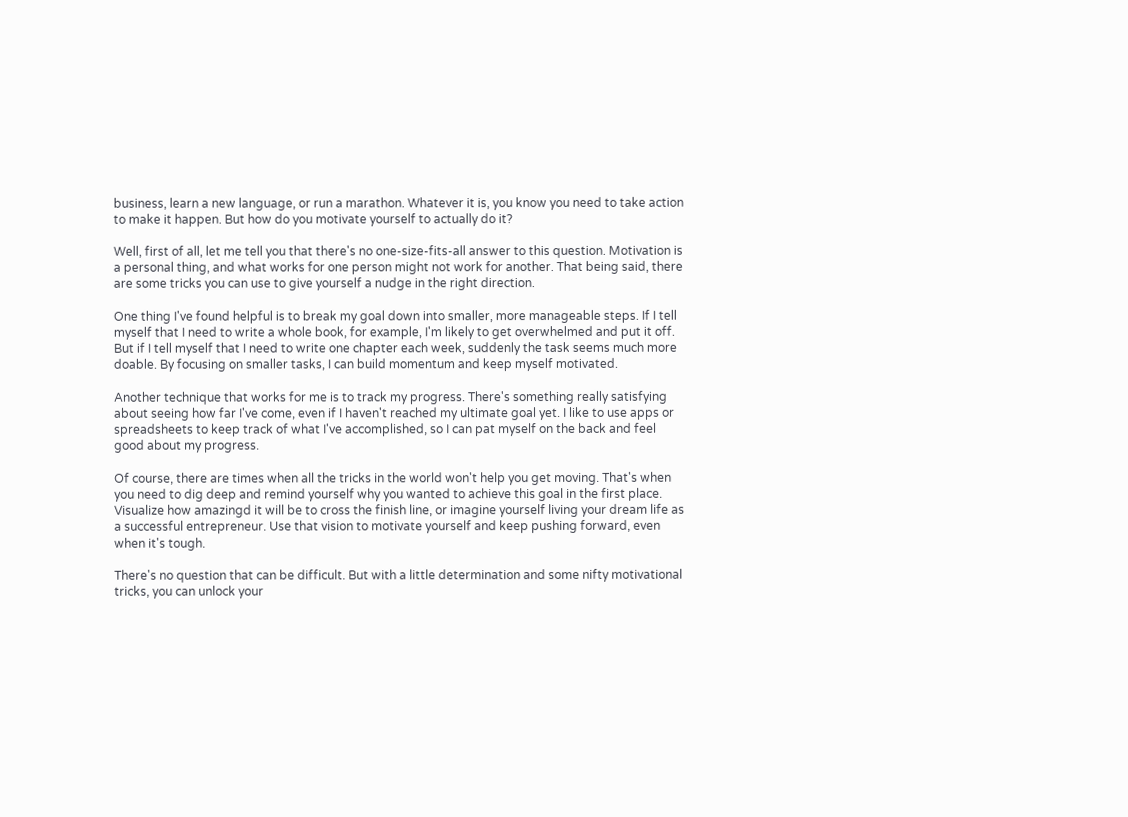business, learn a new language, or run a marathon. Whatever it is, you know you need to take action to make it happen. But how do you motivate yourself to actually do it?

Well, first of all, let me tell you that there's no one-size-fits-all answer to this question. Motivation is a personal thing, and what works for one person might not work for another. That being said, there are some tricks you can use to give yourself a nudge in the right direction.

One thing I've found helpful is to break my goal down into smaller, more manageable steps. If I tell myself that I need to write a whole book, for example, I'm likely to get overwhelmed and put it off. But if I tell myself that I need to write one chapter each week, suddenly the task seems much more doable. By focusing on smaller tasks, I can build momentum and keep myself motivated.

Another technique that works for me is to track my progress. There's something really satisfying about seeing how far I've come, even if I haven't reached my ultimate goal yet. I like to use apps or spreadsheets to keep track of what I've accomplished, so I can pat myself on the back and feel good about my progress.

Of course, there are times when all the tricks in the world won't help you get moving. That's when you need to dig deep and remind yourself why you wanted to achieve this goal in the first place. Visualize how amazingd it will be to cross the finish line, or imagine yourself living your dream life as a successful entrepreneur. Use that vision to motivate yourself and keep pushing forward, even when it's tough.

There's no question that can be difficult. But with a little determination and some nifty motivational tricks, you can unlock your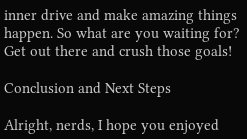inner drive and make amazing things happen. So what are you waiting for? Get out there and crush those goals!

Conclusion and Next Steps

Alright, nerds, I hope you enjoyed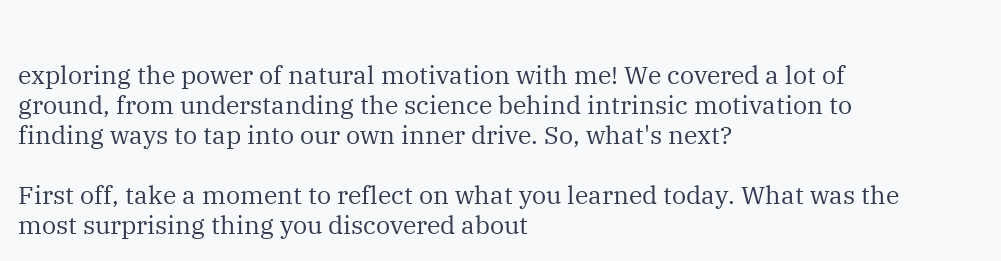exploring the power of natural motivation with me! We covered a lot of ground, from understanding the science behind intrinsic motivation to finding ways to tap into our own inner drive. So, what's next?

First off, take a moment to reflect on what you learned today. What was the most surprising thing you discovered about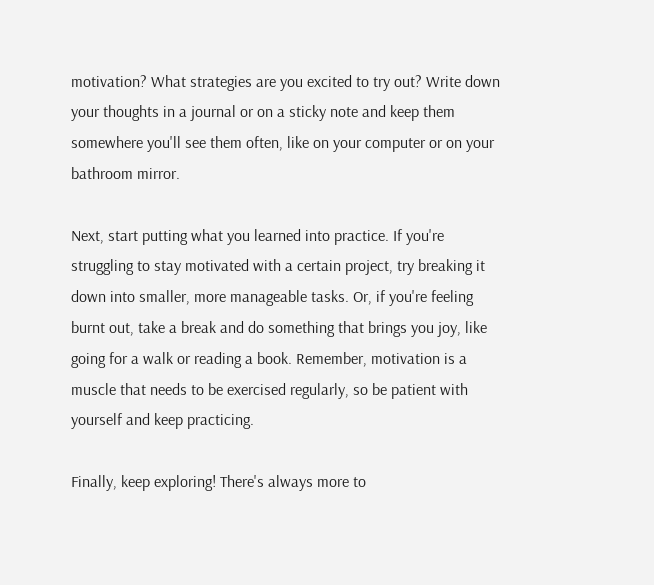motivation? What strategies are you excited to try out? Write down your thoughts in a journal or on a sticky note and keep them somewhere you'll see them often, like on your computer or on your bathroom mirror.

Next, start putting what you learned into practice. If you're struggling to stay motivated with a certain project, try breaking it down into smaller, more manageable tasks. Or, if you're feeling burnt out, take a break and do something that brings you joy, like going for a walk or reading a book. Remember, motivation is a muscle that needs to be exercised regularly, so be patient with yourself and keep practicing.

Finally, keep exploring! There's always more to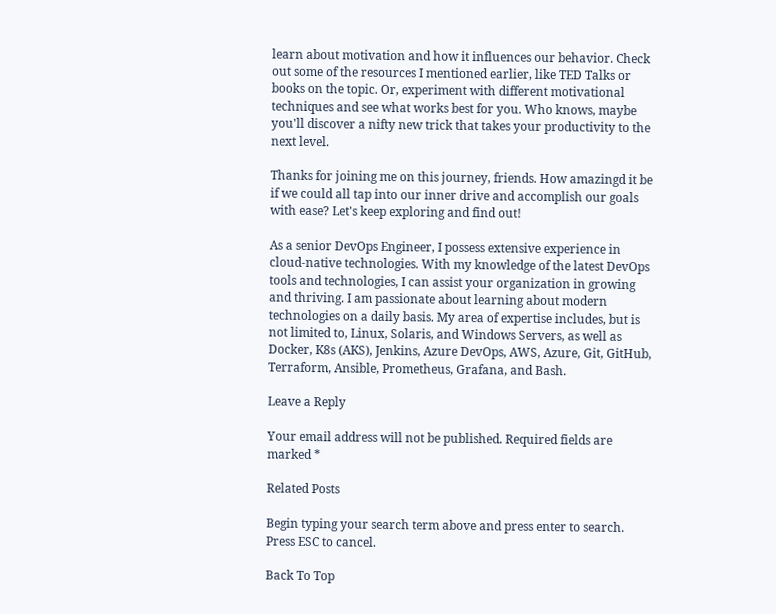learn about motivation and how it influences our behavior. Check out some of the resources I mentioned earlier, like TED Talks or books on the topic. Or, experiment with different motivational techniques and see what works best for you. Who knows, maybe you'll discover a nifty new trick that takes your productivity to the next level.

Thanks for joining me on this journey, friends. How amazingd it be if we could all tap into our inner drive and accomplish our goals with ease? Let's keep exploring and find out!

As a senior DevOps Engineer, I possess extensive experience in cloud-native technologies. With my knowledge of the latest DevOps tools and technologies, I can assist your organization in growing and thriving. I am passionate about learning about modern technologies on a daily basis. My area of expertise includes, but is not limited to, Linux, Solaris, and Windows Servers, as well as Docker, K8s (AKS), Jenkins, Azure DevOps, AWS, Azure, Git, GitHub, Terraform, Ansible, Prometheus, Grafana, and Bash.

Leave a Reply

Your email address will not be published. Required fields are marked *

Related Posts

Begin typing your search term above and press enter to search. Press ESC to cancel.

Back To Top